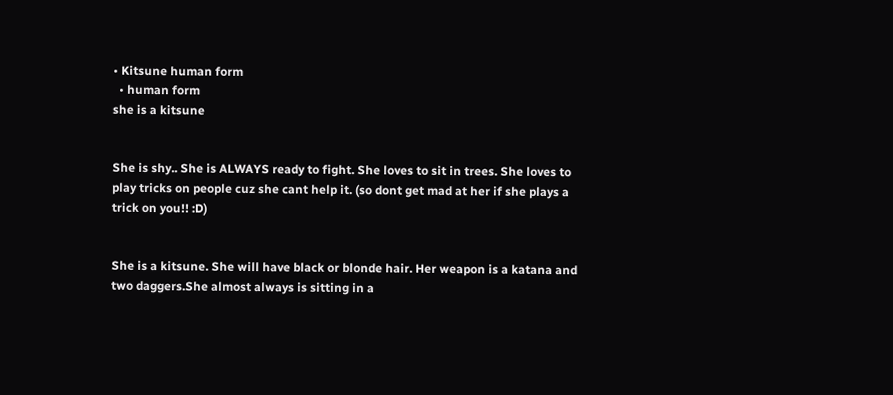• Kitsune human form
  • human form
she is a kitsune


She is shy.. She is ALWAYS ready to fight. She loves to sit in trees. She loves to play tricks on people cuz she cant help it. (so dont get mad at her if she plays a trick on you!! :D)


She is a kitsune. She will have black or blonde hair. Her weapon is a katana and two daggers.She almost always is sitting in a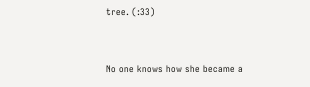tree. (:33)


No one knows how she became a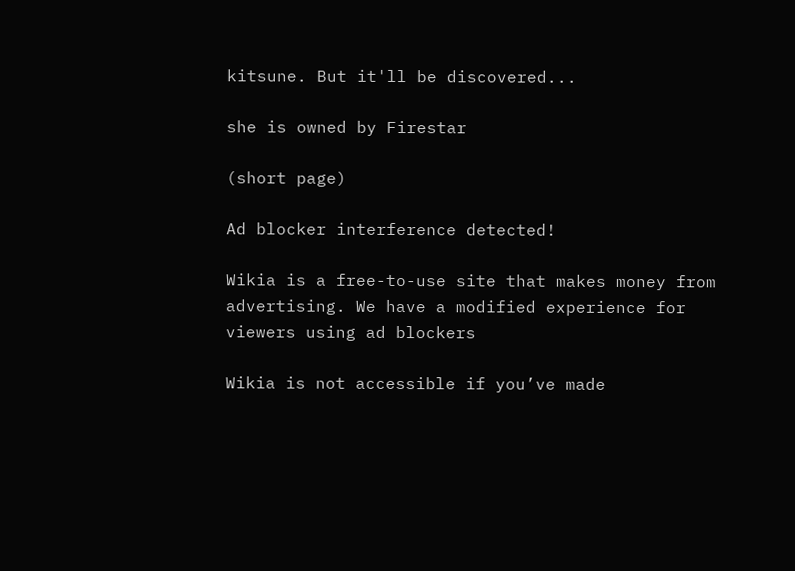kitsune. But it'll be discovered...

she is owned by Firestar

(short page)

Ad blocker interference detected!

Wikia is a free-to-use site that makes money from advertising. We have a modified experience for viewers using ad blockers

Wikia is not accessible if you’ve made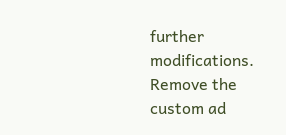further modifications. Remove the custom ad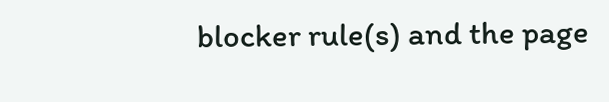blocker rule(s) and the page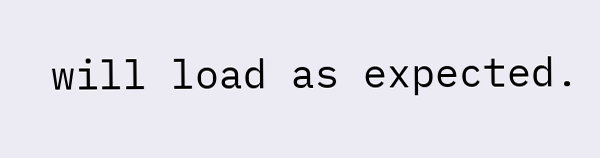will load as expected.